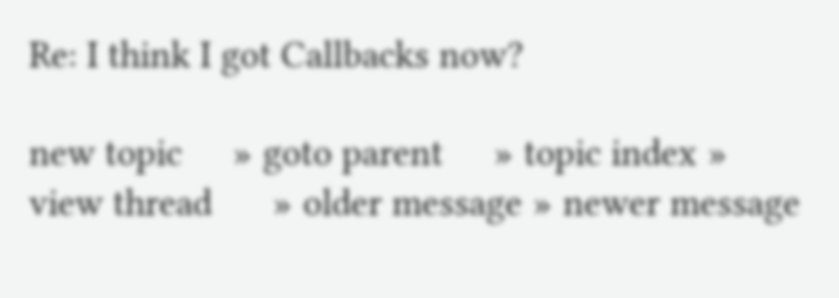Re: I think I got Callbacks now?

new topic     » goto parent     » topic index » view thread      » older message » newer message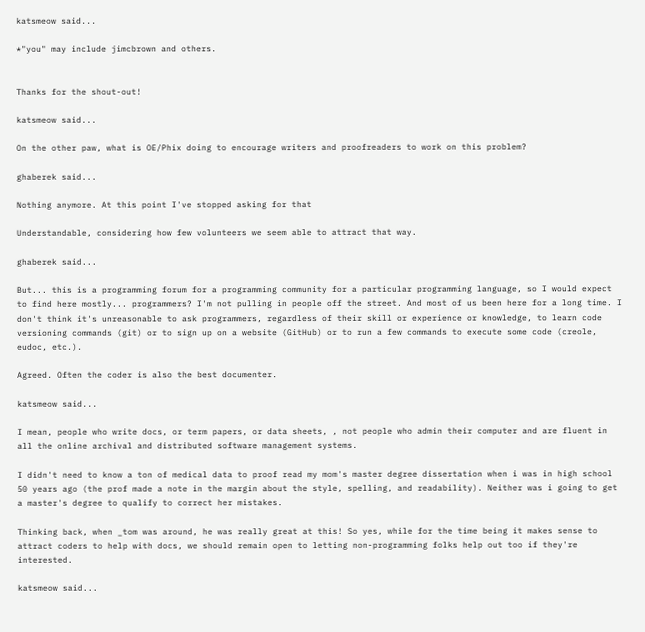katsmeow said...

*"you" may include jimcbrown and others.


Thanks for the shout-out!

katsmeow said...

On the other paw, what is OE/Phix doing to encourage writers and proofreaders to work on this problem?

ghaberek said...

Nothing anymore. At this point I've stopped asking for that

Understandable, considering how few volunteers we seem able to attract that way.

ghaberek said...

But... this is a programming forum for a programming community for a particular programming language, so I would expect to find here mostly... programmers? I'm not pulling in people off the street. And most of us been here for a long time. I don't think it's unreasonable to ask programmers, regardless of their skill or experience or knowledge, to learn code versioning commands (git) or to sign up on a website (GitHub) or to run a few commands to execute some code (creole, eudoc, etc.).

Agreed. Often the coder is also the best documenter.

katsmeow said...

I mean, people who write docs, or term papers, or data sheets, , not people who admin their computer and are fluent in all the online archival and distributed software management systems.

I didn't need to know a ton of medical data to proof read my mom's master degree dissertation when i was in high school 50 years ago (the prof made a note in the margin about the style, spelling, and readability). Neither was i going to get a master's degree to qualify to correct her mistakes.

Thinking back, when _tom was around, he was really great at this! So yes, while for the time being it makes sense to attract coders to help with docs, we should remain open to letting non-programming folks help out too if they're interested.

katsmeow said...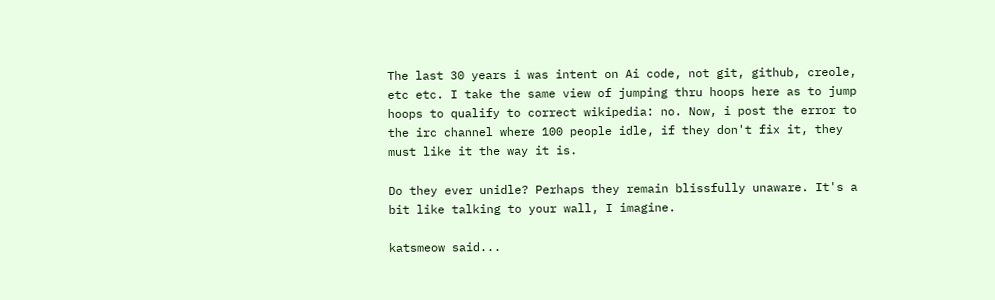The last 30 years i was intent on Ai code, not git, github, creole, etc etc. I take the same view of jumping thru hoops here as to jump hoops to qualify to correct wikipedia: no. Now, i post the error to the irc channel where 100 people idle, if they don't fix it, they must like it the way it is.

Do they ever unidle? Perhaps they remain blissfully unaware. It's a bit like talking to your wall, I imagine.

katsmeow said...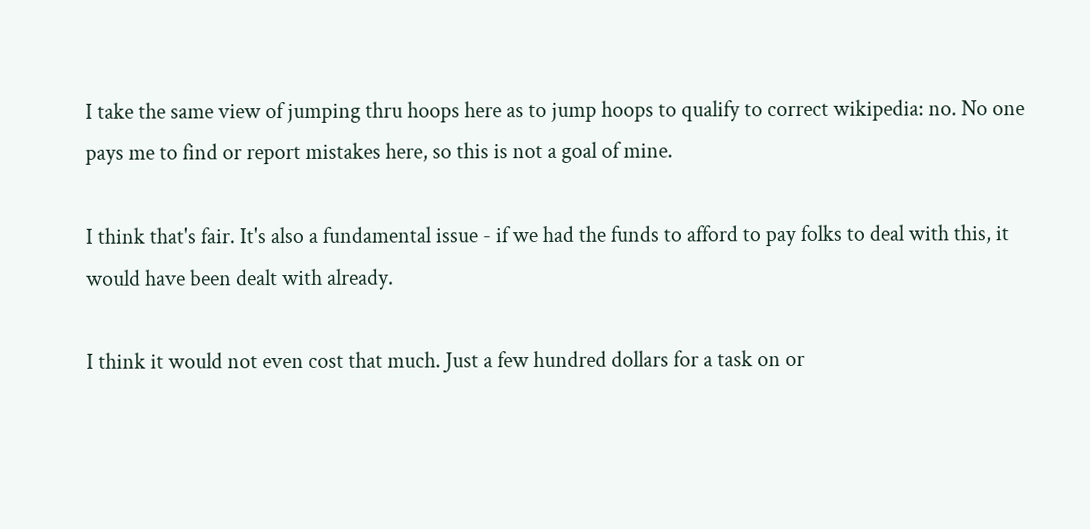I take the same view of jumping thru hoops here as to jump hoops to qualify to correct wikipedia: no. No one pays me to find or report mistakes here, so this is not a goal of mine.

I think that's fair. It's also a fundamental issue - if we had the funds to afford to pay folks to deal with this, it would have been dealt with already.

I think it would not even cost that much. Just a few hundred dollars for a task on or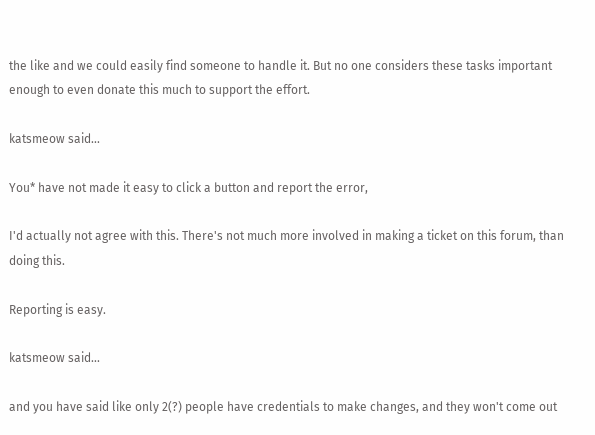the like and we could easily find someone to handle it. But no one considers these tasks important enough to even donate this much to support the effort.

katsmeow said...

You* have not made it easy to click a button and report the error,

I'd actually not agree with this. There's not much more involved in making a ticket on this forum, than doing this.

Reporting is easy.

katsmeow said...

and you have said like only 2(?) people have credentials to make changes, and they won't come out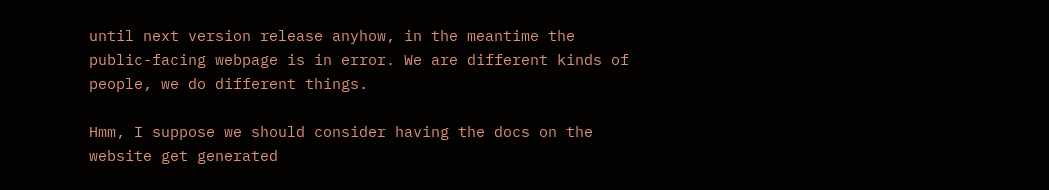until next version release anyhow, in the meantime the public-facing webpage is in error. We are different kinds of people, we do different things.

Hmm, I suppose we should consider having the docs on the website get generated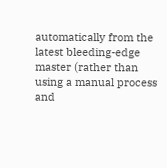automatically from the latest bleeding-edge master (rather than using a manual process and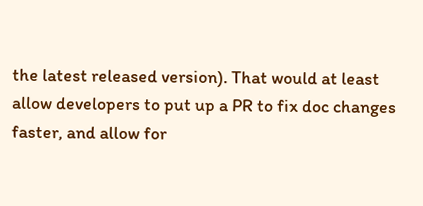the latest released version). That would at least allow developers to put up a PR to fix doc changes faster, and allow for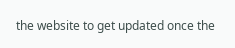the website to get updated once the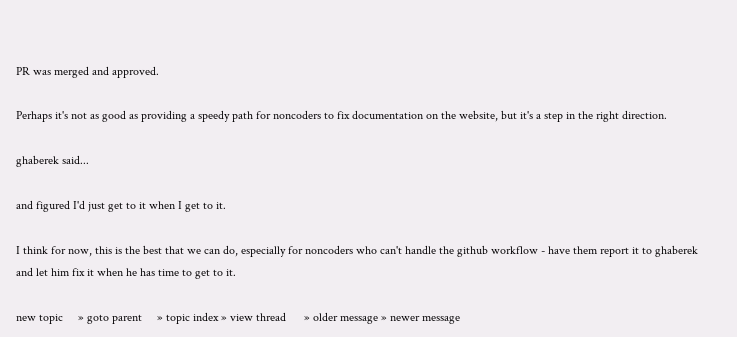PR was merged and approved.

Perhaps it's not as good as providing a speedy path for noncoders to fix documentation on the website, but it's a step in the right direction.

ghaberek said...

and figured I'd just get to it when I get to it.

I think for now, this is the best that we can do, especially for noncoders who can't handle the github workflow - have them report it to ghaberek and let him fix it when he has time to get to it.

new topic     » goto parent     » topic index » view thread      » older message » newer message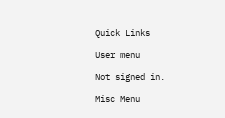Quick Links

User menu

Not signed in.

Misc Menu